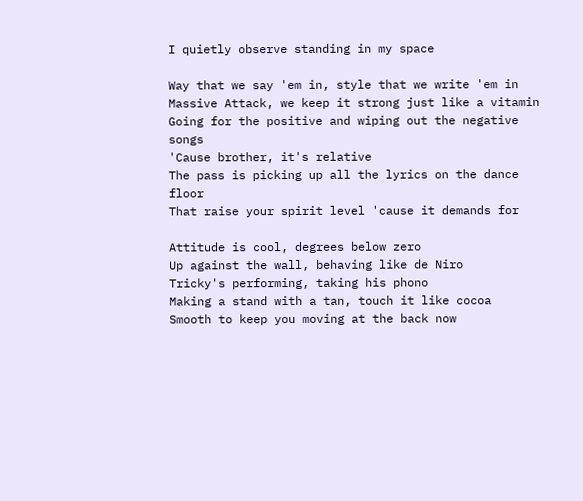I quietly observe standing in my space

Way that we say 'em in, style that we write 'em in
Massive Attack, we keep it strong just like a vitamin
Going for the positive and wiping out the negative songs
'Cause brother, it's relative
The pass is picking up all the lyrics on the dance floor
That raise your spirit level 'cause it demands for

Attitude is cool, degrees below zero
Up against the wall, behaving like de Niro
Tricky's performing, taking his phono
Making a stand with a tan, touch it like cocoa
Smooth to keep you moving at the back now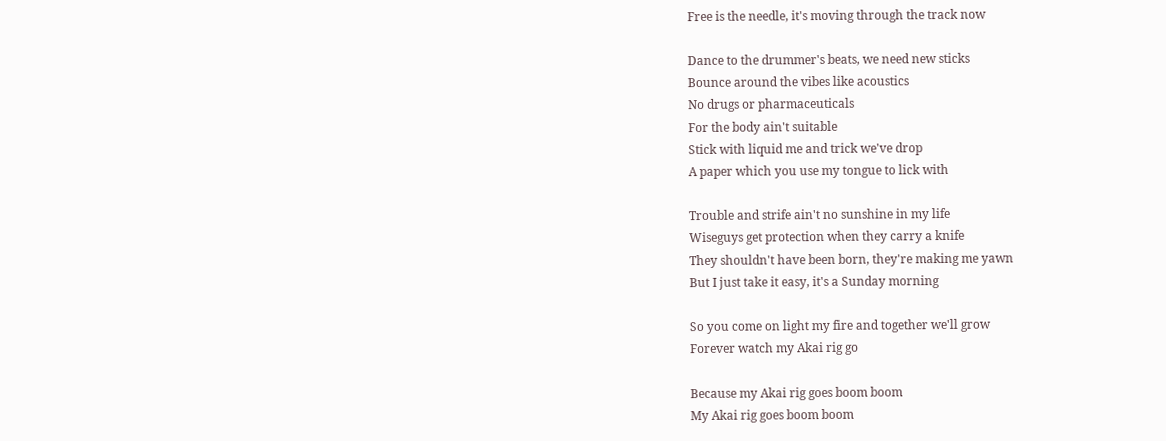Free is the needle, it's moving through the track now

Dance to the drummer's beats, we need new sticks
Bounce around the vibes like acoustics
No drugs or pharmaceuticals
For the body ain't suitable
Stick with liquid me and trick we've drop
A paper which you use my tongue to lick with

Trouble and strife ain't no sunshine in my life
Wiseguys get protection when they carry a knife
They shouldn't have been born, they're making me yawn
But I just take it easy, it's a Sunday morning

So you come on light my fire and together we'll grow
Forever watch my Akai rig go

Because my Akai rig goes boom boom
My Akai rig goes boom boom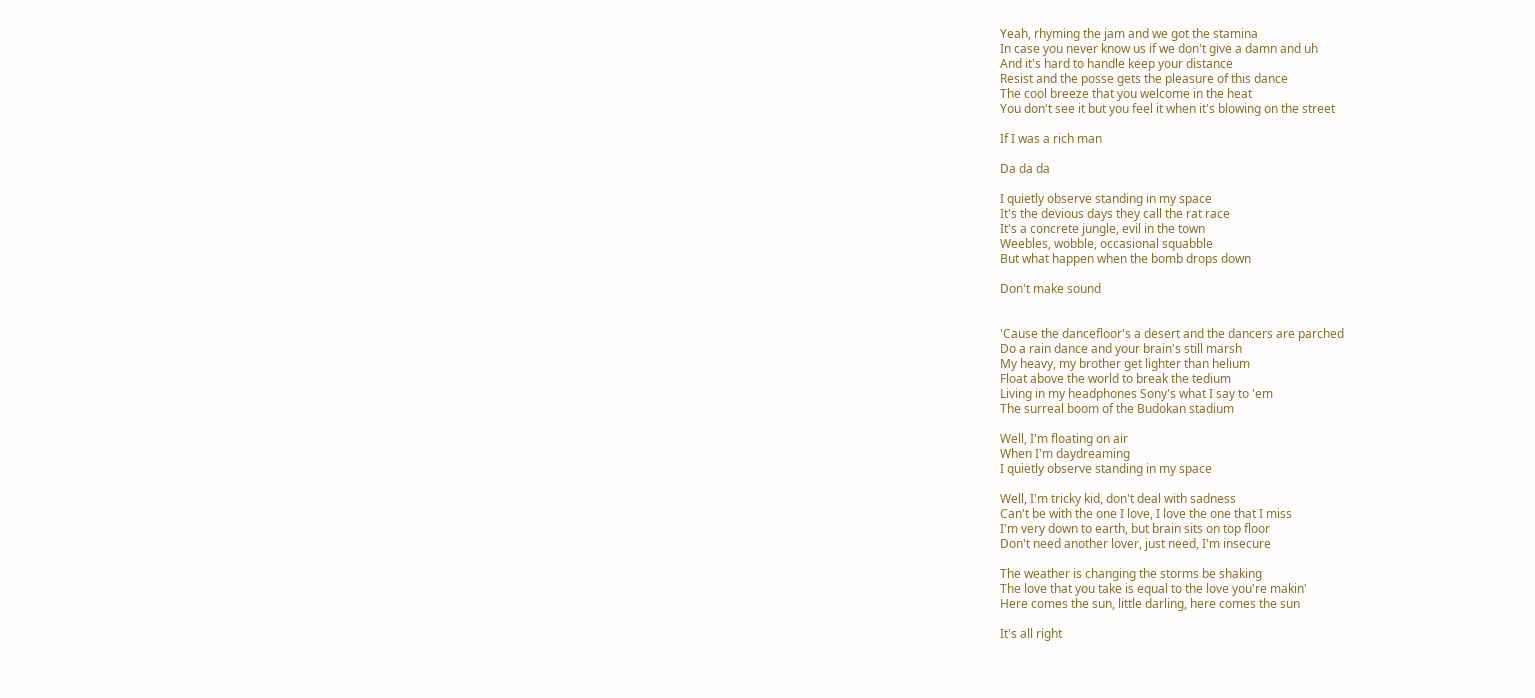Yeah, rhyming the jam and we got the stamina
In case you never know us if we don't give a damn and uh
And it's hard to handle keep your distance
Resist and the posse gets the pleasure of this dance
The cool breeze that you welcome in the heat
You don't see it but you feel it when it's blowing on the street

If I was a rich man

Da da da

I quietly observe standing in my space
It's the devious days they call the rat race
It's a concrete jungle, evil in the town
Weebles, wobble, occasional squabble
But what happen when the bomb drops down

Don't make sound


'Cause the dancefloor's a desert and the dancers are parched
Do a rain dance and your brain's still marsh
My heavy, my brother get lighter than helium
Float above the world to break the tedium
Living in my headphones Sony's what I say to 'em
The surreal boom of the Budokan stadium

Well, I'm floating on air
When I'm daydreaming
I quietly observe standing in my space

Well, I'm tricky kid, don't deal with sadness
Can't be with the one I love, I love the one that I miss
I'm very down to earth, but brain sits on top floor
Don't need another lover, just need, I'm insecure

The weather is changing the storms be shaking
The love that you take is equal to the love you're makin'
Here comes the sun, little darling, here comes the sun

It's all right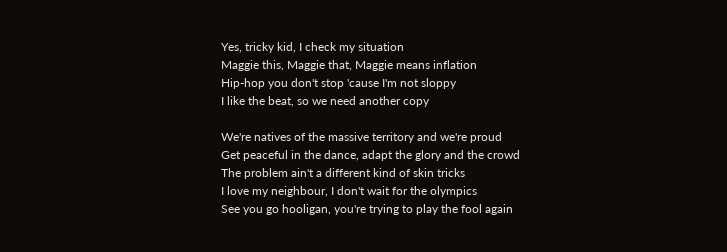Yes, tricky kid, I check my situation
Maggie this, Maggie that, Maggie means inflation
Hip-hop you don't stop 'cause I'm not sloppy
I like the beat, so we need another copy

We're natives of the massive territory and we're proud
Get peaceful in the dance, adapt the glory and the crowd
The problem ain't a different kind of skin tricks
I love my neighbour, I don't wait for the olympics
See you go hooligan, you're trying to play the fool again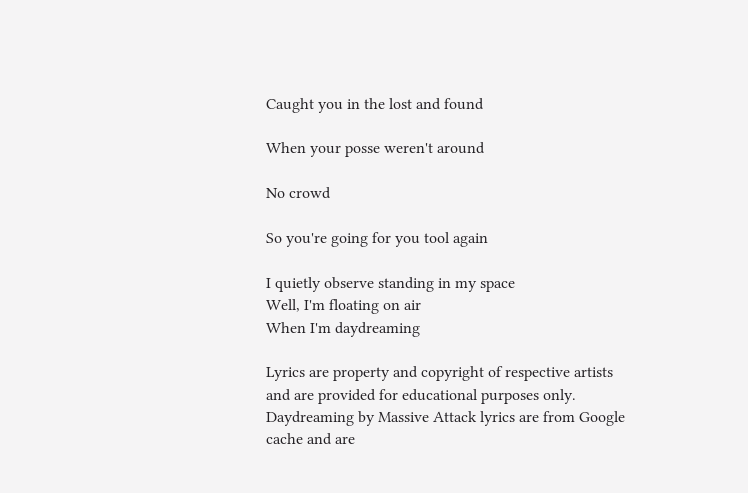Caught you in the lost and found

When your posse weren't around

No crowd

So you're going for you tool again

I quietly observe standing in my space
Well, I'm floating on air
When I'm daydreaming

Lyrics are property and copyright of respective artists and are provided for educational purposes only. Daydreaming by Massive Attack lyrics are from Google cache and are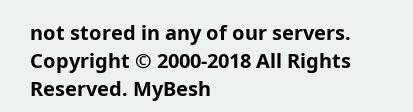not stored in any of our servers.
Copyright © 2000-2018 All Rights Reserved. MyBesh